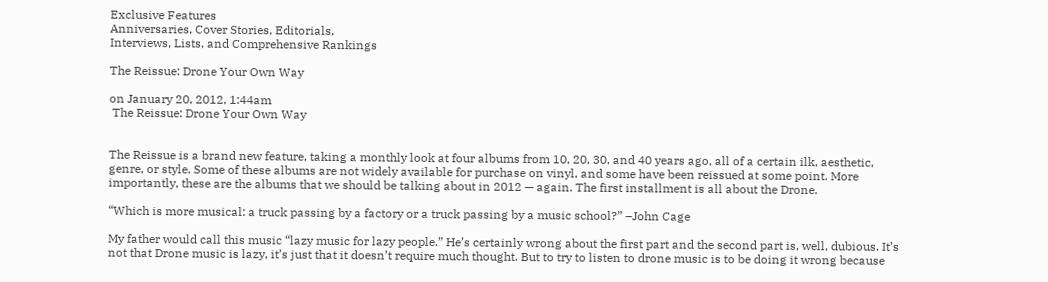Exclusive Features
Anniversaries, Cover Stories, Editorials,
Interviews, Lists, and Comprehensive Rankings

The Reissue: Drone Your Own Way

on January 20, 2012, 1:44am
 The Reissue: Drone Your Own Way


The Reissue is a brand new feature, taking a monthly look at four albums from 10, 20, 30, and 40 years ago, all of a certain ilk, aesthetic, genre, or style. Some of these albums are not widely available for purchase on vinyl, and some have been reissued at some point. More importantly, these are the albums that we should be talking about in 2012 — again. The first installment is all about the Drone.

“Which is more musical: a truck passing by a factory or a truck passing by a music school?” –John Cage

My father would call this music “lazy music for lazy people.” He’s certainly wrong about the first part and the second part is, well, dubious. It’s not that Drone music is lazy, it’s just that it doesn’t require much thought. But to try to listen to drone music is to be doing it wrong because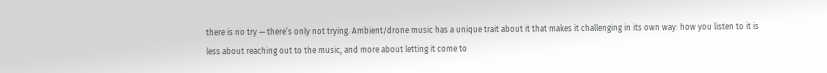there is no try — there’s only not trying. Ambient/drone music has a unique trait about it that makes it challenging in its own way: how you listen to it is less about reaching out to the music, and more about letting it come to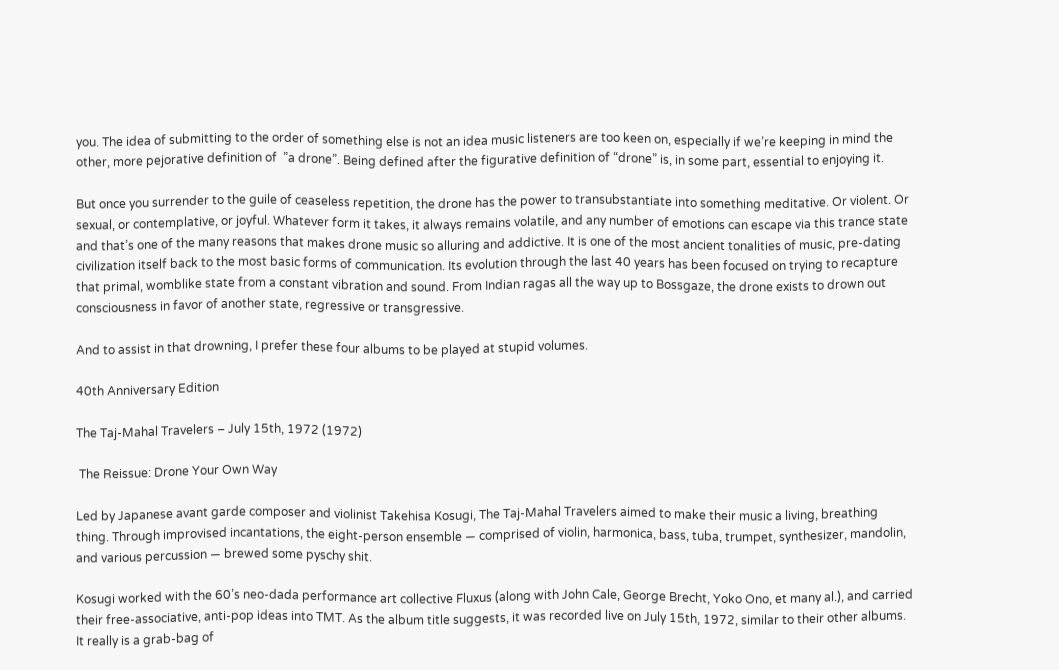you. The idea of submitting to the order of something else is not an idea music listeners are too keen on, especially if we’re keeping in mind the other, more pejorative definition of  ”a drone”. Being defined after the figurative definition of “drone” is, in some part, essential to enjoying it.

But once you surrender to the guile of ceaseless repetition, the drone has the power to transubstantiate into something meditative. Or violent. Or sexual, or contemplative, or joyful. Whatever form it takes, it always remains volatile, and any number of emotions can escape via this trance state and that’s one of the many reasons that makes drone music so alluring and addictive. It is one of the most ancient tonalities of music, pre-dating civilization itself back to the most basic forms of communication. Its evolution through the last 40 years has been focused on trying to recapture that primal, womblike state from a constant vibration and sound. From Indian ragas all the way up to Bossgaze, the drone exists to drown out consciousness in favor of another state, regressive or transgressive.

And to assist in that drowning, I prefer these four albums to be played at stupid volumes.

40th Anniversary Edition

The Taj-Mahal Travelers – July 15th, 1972 (1972)

 The Reissue: Drone Your Own Way

Led by Japanese avant garde composer and violinist Takehisa Kosugi, The Taj-Mahal Travelers aimed to make their music a living, breathing thing. Through improvised incantations, the eight-person ensemble — comprised of violin, harmonica, bass, tuba, trumpet, synthesizer, mandolin, and various percussion — brewed some pyschy shit.

Kosugi worked with the 60’s neo-dada performance art collective Fluxus (along with John Cale, George Brecht, Yoko Ono, et many al.), and carried their free-associative, anti-pop ideas into TMT. As the album title suggests, it was recorded live on July 15th, 1972, similar to their other albums.  It really is a grab-bag of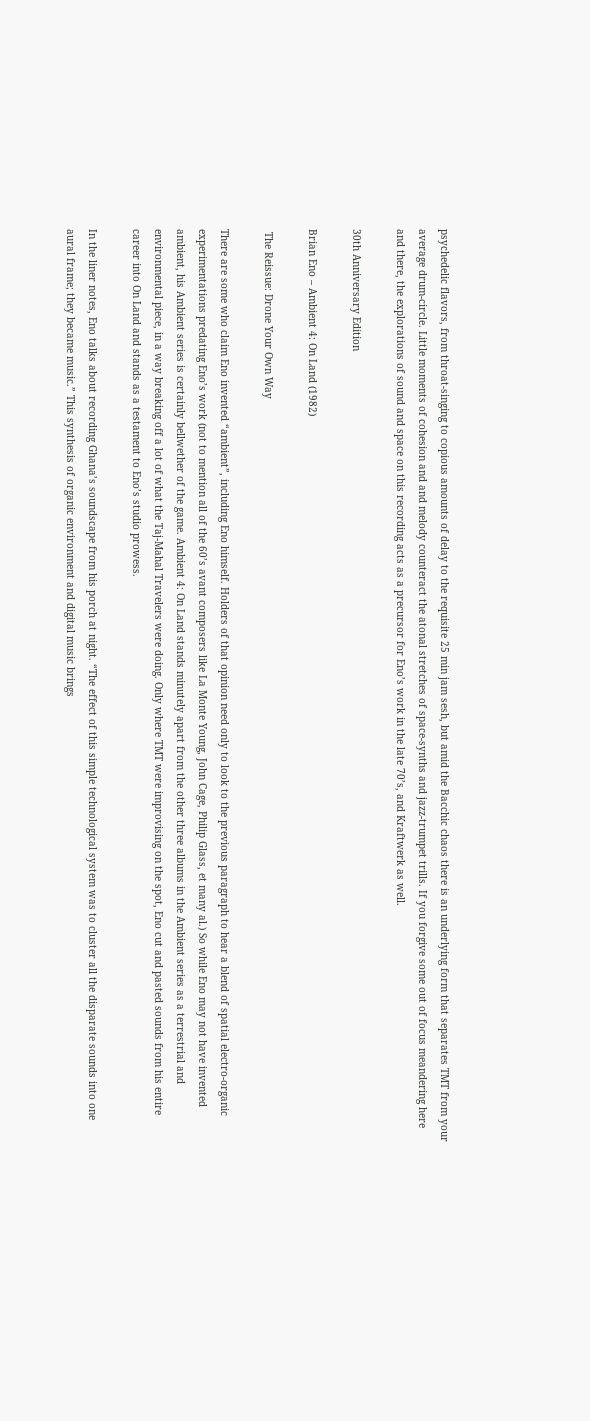psychedelic flavors, from throat-singing to copious amounts of delay to the requisite 25 min jam sesh, but amid the Bacchic chaos there is an underlying form that separates TMT from your average drum-circle. Little moments of cohesion and and melody counteract the atonal stretches of space-synths and jazz-trumpet trills. If you forgive some out of focus meandering here and there, the explorations of sound and space on this recording acts as a precursor for Eno’s work in the late 70’s, and Kraftwerk as well.

30th Anniversary Edition

Brian Eno – Ambient 4: On Land (1982)

 The Reissue: Drone Your Own Way

There are some who claim Eno invented “ambient”, including Eno himself. Holders of that opinion need only to look to the previous paragraph to hear a blend of spatial electro-organic experimentations predating Eno’s work (not to mention all of the 60’s avant composers like La Monte Young, John Cage, Philip Glass, et many al.) So while Eno may not have invented ambient, his Ambient series is certainly bellwether of the game. Ambient 4: On Land stands minutely apart from the other three albums in the Ambient series as a terrestrial and environmental piece, in a way breaking off a lot of what the Taj-Mahal Travelers were doing. Only where TMT were improvising on the spot, Eno cut and pasted sounds from his entire career into On Land and stands as a testament to Eno’s studio prowess.

In the liner notes, Eno talks about recording Ghana’s soundscape from his porch at night. “The effect of this simple technological system was to cluster all the disparate sounds into one aural frame; they became music.” This synthesis of organic environment and digital music brings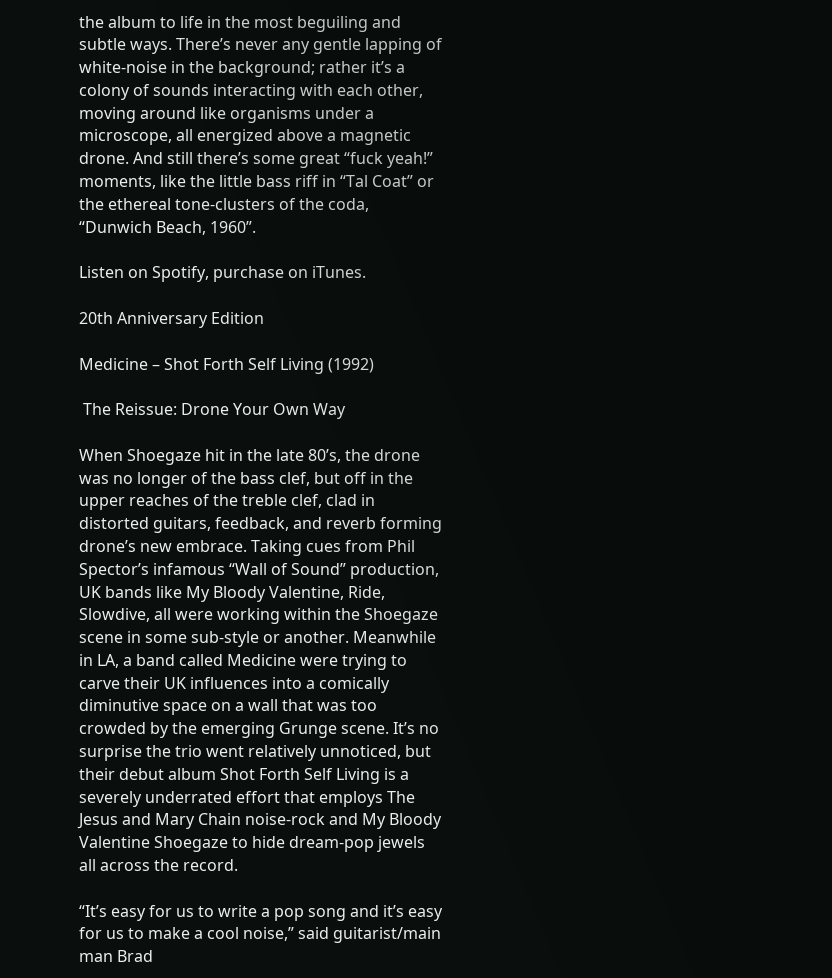the album to life in the most beguiling and subtle ways. There’s never any gentle lapping of white-noise in the background; rather it’s a colony of sounds interacting with each other, moving around like organisms under a microscope, all energized above a magnetic drone. And still there’s some great “fuck yeah!” moments, like the little bass riff in “Tal Coat” or the ethereal tone-clusters of the coda, “Dunwich Beach, 1960”.

Listen on Spotify, purchase on iTunes.

20th Anniversary Edition

Medicine – Shot Forth Self Living (1992)

 The Reissue: Drone Your Own Way

When Shoegaze hit in the late 80’s, the drone was no longer of the bass clef, but off in the upper reaches of the treble clef, clad in distorted guitars, feedback, and reverb forming drone’s new embrace. Taking cues from Phil Spector’s infamous “Wall of Sound” production, UK bands like My Bloody Valentine, Ride, Slowdive, all were working within the Shoegaze scene in some sub-style or another. Meanwhile in LA, a band called Medicine were trying to carve their UK influences into a comically diminutive space on a wall that was too crowded by the emerging Grunge scene. It’s no surprise the trio went relatively unnoticed, but their debut album Shot Forth Self Living is a severely underrated effort that employs The Jesus and Mary Chain noise-rock and My Bloody Valentine Shoegaze to hide dream-pop jewels all across the record.

“It’s easy for us to write a pop song and it’s easy for us to make a cool noise,” said guitarist/main man Brad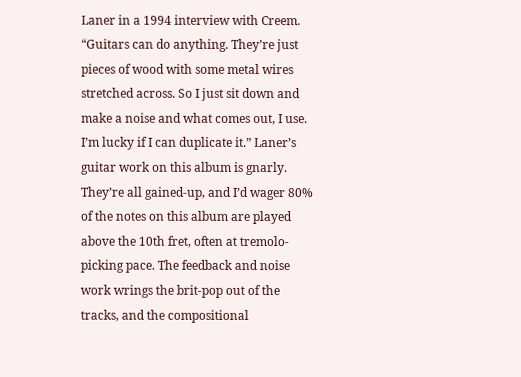Laner in a 1994 interview with Creem. “Guitars can do anything. They’re just pieces of wood with some metal wires stretched across. So I just sit down and make a noise and what comes out, I use. I’m lucky if I can duplicate it.” Laner’s guitar work on this album is gnarly. They’re all gained-up, and I’d wager 80% of the notes on this album are played above the 10th fret, often at tremolo-picking pace. The feedback and noise work wrings the brit-pop out of the tracks, and the compositional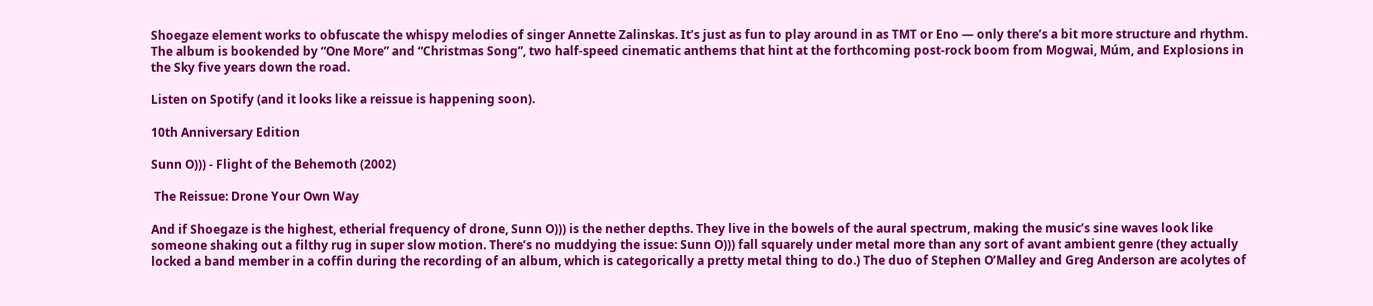Shoegaze element works to obfuscate the whispy melodies of singer Annette Zalinskas. It’s just as fun to play around in as TMT or Eno — only there’s a bit more structure and rhythm. The album is bookended by “One More” and “Christmas Song”, two half-speed cinematic anthems that hint at the forthcoming post-rock boom from Mogwai, Múm, and Explosions in the Sky five years down the road.

Listen on Spotify (and it looks like a reissue is happening soon).

10th Anniversary Edition

Sunn O))) - Flight of the Behemoth (2002)

 The Reissue: Drone Your Own Way

And if Shoegaze is the highest, etherial frequency of drone, Sunn O))) is the nether depths. They live in the bowels of the aural spectrum, making the music’s sine waves look like someone shaking out a filthy rug in super slow motion. There’s no muddying the issue: Sunn O))) fall squarely under metal more than any sort of avant ambient genre (they actually locked a band member in a coffin during the recording of an album, which is categorically a pretty metal thing to do.) The duo of Stephen O’Malley and Greg Anderson are acolytes of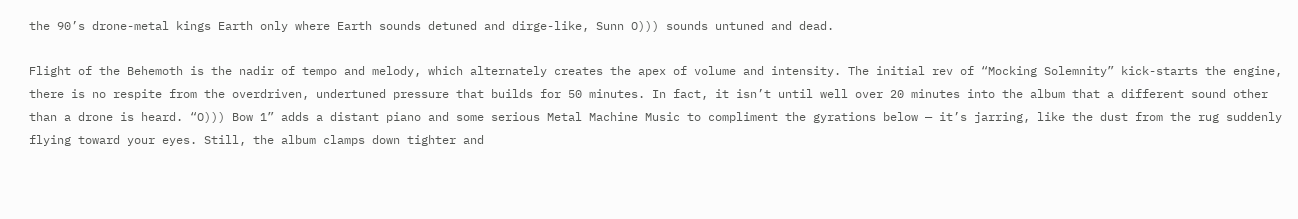the 90’s drone-metal kings Earth only where Earth sounds detuned and dirge-like, Sunn O))) sounds untuned and dead.

Flight of the Behemoth is the nadir of tempo and melody, which alternately creates the apex of volume and intensity. The initial rev of “Mocking Solemnity” kick-starts the engine, there is no respite from the overdriven, undertuned pressure that builds for 50 minutes. In fact, it isn’t until well over 20 minutes into the album that a different sound other than a drone is heard. “O))) Bow 1” adds a distant piano and some serious Metal Machine Music to compliment the gyrations below — it’s jarring, like the dust from the rug suddenly flying toward your eyes. Still, the album clamps down tighter and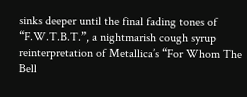sinks deeper until the final fading tones of “F.W.T.B.T.”, a nightmarish cough syrup reinterpretation of Metallica’s “For Whom The Bell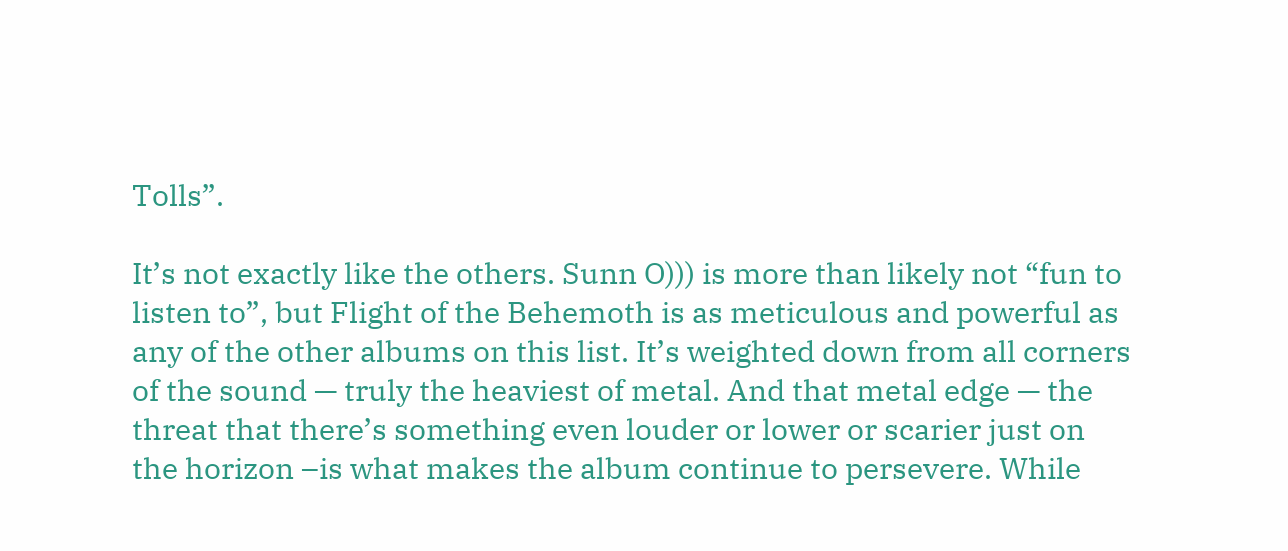Tolls”.

It’s not exactly like the others. Sunn O))) is more than likely not “fun to listen to”, but Flight of the Behemoth is as meticulous and powerful as any of the other albums on this list. It’s weighted down from all corners of the sound — truly the heaviest of metal. And that metal edge — the threat that there’s something even louder or lower or scarier just on the horizon –is what makes the album continue to persevere. While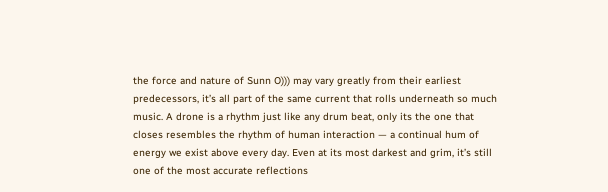the force and nature of Sunn O))) may vary greatly from their earliest predecessors, it’s all part of the same current that rolls underneath so much music. A drone is a rhythm just like any drum beat, only its the one that closes resembles the rhythm of human interaction — a continual hum of energy we exist above every day. Even at its most darkest and grim, it’s still one of the most accurate reflections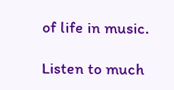of life in music.

Listen to much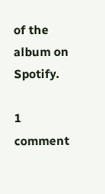of the album on Spotify.

1 comment